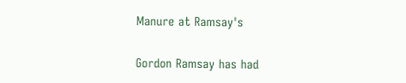Manure at Ramsay's

Gordon Ramsay has had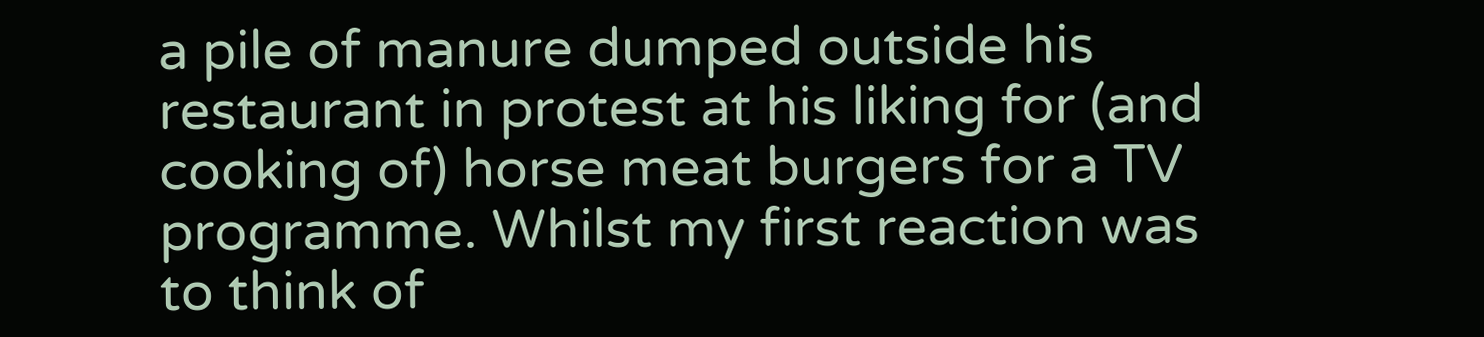a pile of manure dumped outside his restaurant in protest at his liking for (and cooking of) horse meat burgers for a TV programme. Whilst my first reaction was to think of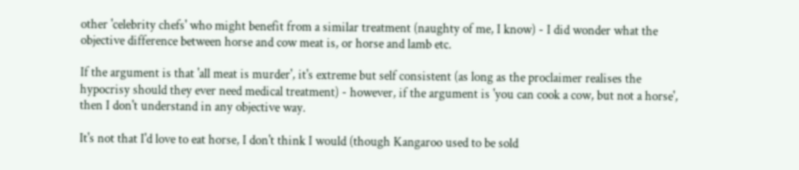other 'celebrity chefs' who might benefit from a similar treatment (naughty of me, I know) - I did wonder what the objective difference between horse and cow meat is, or horse and lamb etc.

If the argument is that 'all meat is murder', it's extreme but self consistent (as long as the proclaimer realises the hypocrisy should they ever need medical treatment) - however, if the argument is 'you can cook a cow, but not a horse', then I don't understand in any objective way.

It's not that I'd love to eat horse, I don't think I would (though Kangaroo used to be sold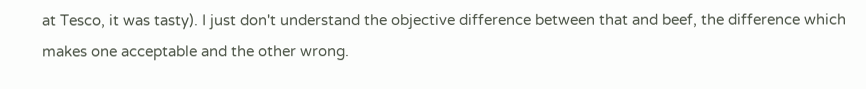at Tesco, it was tasty). I just don't understand the objective difference between that and beef, the difference which makes one acceptable and the other wrong.